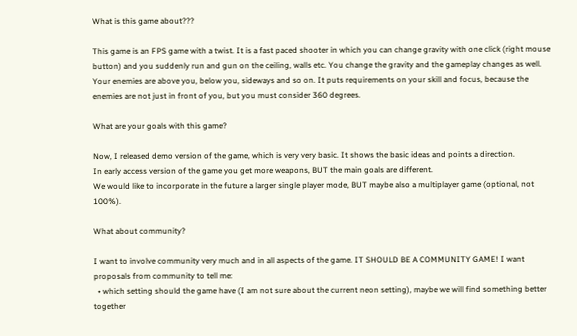What is this game about???

This game is an FPS game with a twist. It is a fast paced shooter in which you can change gravity with one click (right mouse button) and you suddenly run and gun on the ceiling, walls etc. You change the gravity and the gameplay changes as well. Your enemies are above you, below you, sideways and so on. It puts requirements on your skill and focus, because the enemies are not just in front of you, but you must consider 360 degrees.

What are your goals with this game?

Now, I released demo version of the game, which is very very basic. It shows the basic ideas and points a direction.
In early access version of the game you get more weapons, BUT the main goals are different.
We would like to incorporate in the future a larger single player mode, BUT maybe also a multiplayer game (optional, not 100%).

What about community?

I want to involve community very much and in all aspects of the game. IT SHOULD BE A COMMUNITY GAME! I want proposals from community to tell me:
  • which setting should the game have (I am not sure about the current neon setting), maybe we will find something better together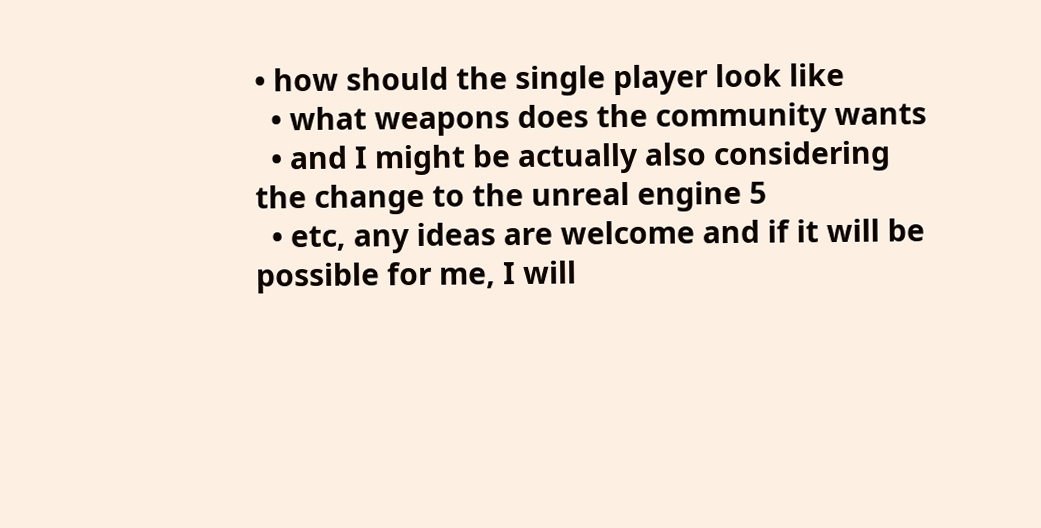• how should the single player look like
  • what weapons does the community wants
  • and I might be actually also considering the change to the unreal engine 5
  • etc, any ideas are welcome and if it will be possible for me, I will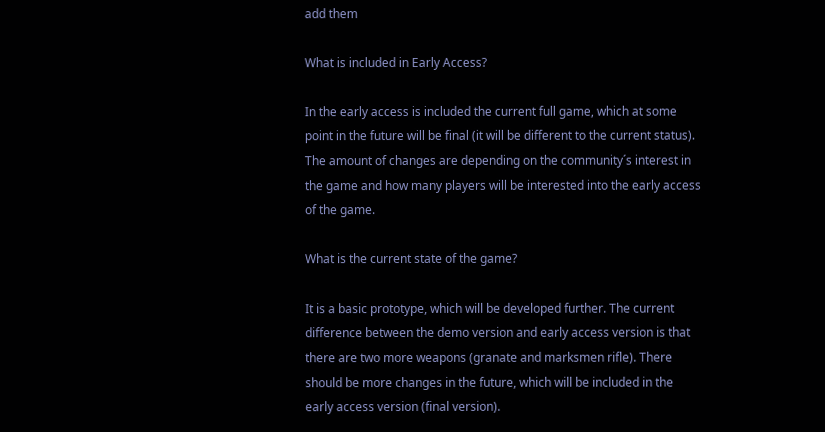add them

What is included in Early Access?

In the early access is included the current full game, which at some point in the future will be final (it will be different to the current status).
The amount of changes are depending on the community´s interest in the game and how many players will be interested into the early access of the game.

What is the current state of the game?

It is a basic prototype, which will be developed further. The current difference between the demo version and early access version is that there are two more weapons (granate and marksmen rifle). There should be more changes in the future, which will be included in the early access version (final version).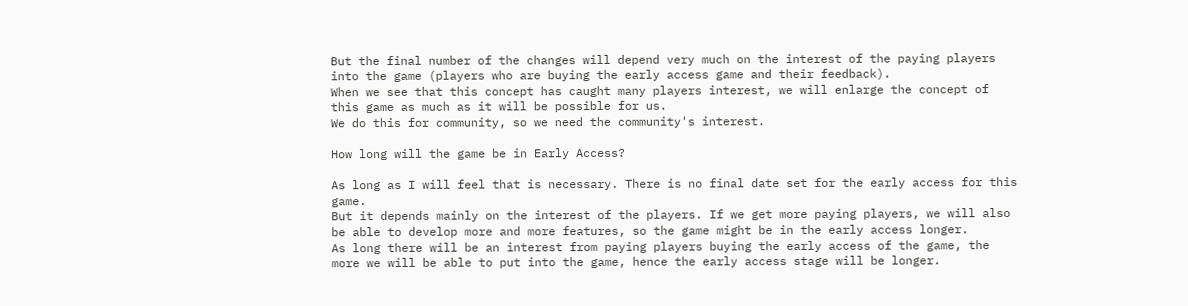But the final number of the changes will depend very much on the interest of the paying players into the game (players who are buying the early access game and their feedback).
When we see that this concept has caught many players interest, we will enlarge the concept of this game as much as it will be possible for us.
We do this for community, so we need the community's interest.

How long will the game be in Early Access?

As long as I will feel that is necessary. There is no final date set for the early access for this game.
But it depends mainly on the interest of the players. If we get more paying players, we will also be able to develop more and more features, so the game might be in the early access longer.
As long there will be an interest from paying players buying the early access of the game, the more we will be able to put into the game, hence the early access stage will be longer.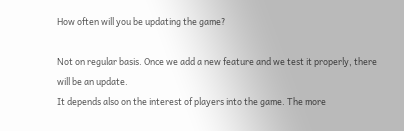How often will you be updating the game?

Not on regular basis. Once we add a new feature and we test it properly, there will be an update.
It depends also on the interest of players into the game. The more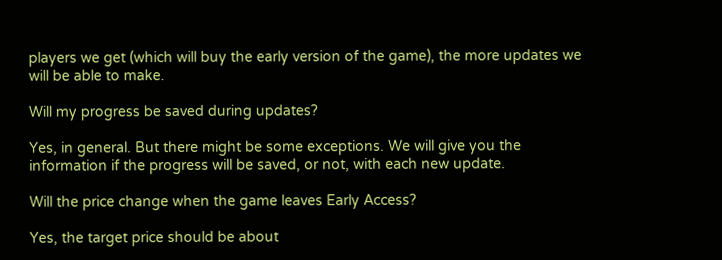players we get (which will buy the early version of the game), the more updates we will be able to make.

Will my progress be saved during updates?

Yes, in general. But there might be some exceptions. We will give you the information if the progress will be saved, or not, with each new update.

Will the price change when the game leaves Early Access?

Yes, the target price should be about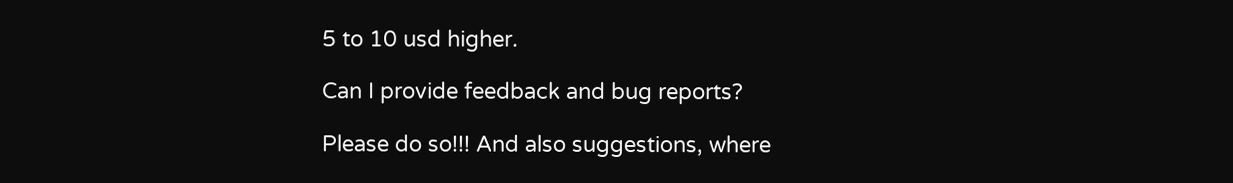5 to 10 usd higher.

Can I provide feedback and bug reports?

Please do so!!! And also suggestions, where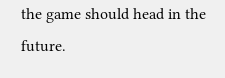the game should head in the future.